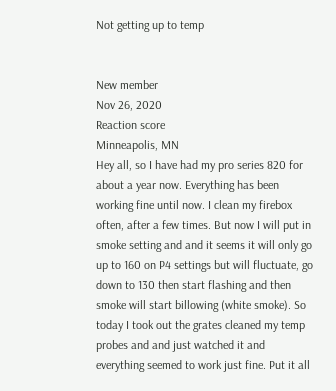Not getting up to temp


New member
Nov 26, 2020
Reaction score
Minneapolis, MN
Hey all, so I have had my pro series 820 for about a year now. Everything has been working fine until now. I clean my firebox often, after a few times. But now I will put in smoke setting and and it seems it will only go up to 160 on P4 settings but will fluctuate, go down to 130 then start flashing and then smoke will start billowing (white smoke). So today I took out the grates cleaned my temp probes and and just watched it and everything seemed to work just fine. Put it all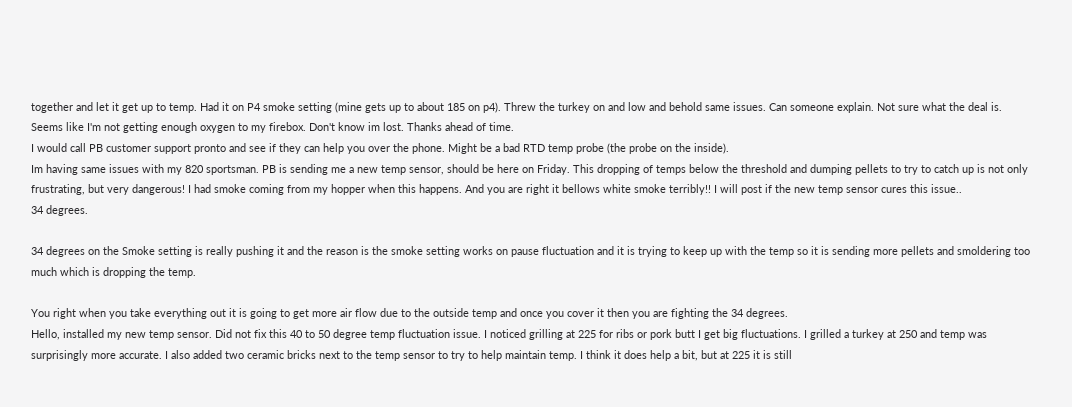together and let it get up to temp. Had it on P4 smoke setting (mine gets up to about 185 on p4). Threw the turkey on and low and behold same issues. Can someone explain. Not sure what the deal is. Seems like I'm not getting enough oxygen to my firebox. Don't know im lost. Thanks ahead of time.
I would call PB customer support pronto and see if they can help you over the phone. Might be a bad RTD temp probe (the probe on the inside).
Im having same issues with my 820 sportsman. PB is sending me a new temp sensor, should be here on Friday. This dropping of temps below the threshold and dumping pellets to try to catch up is not only frustrating, but very dangerous! I had smoke coming from my hopper when this happens. And you are right it bellows white smoke terribly!! I will post if the new temp sensor cures this issue..
34 degrees.

34 degrees on the Smoke setting is really pushing it and the reason is the smoke setting works on pause fluctuation and it is trying to keep up with the temp so it is sending more pellets and smoldering too much which is dropping the temp.

You right when you take everything out it is going to get more air flow due to the outside temp and once you cover it then you are fighting the 34 degrees.
Hello, installed my new temp sensor. Did not fix this 40 to 50 degree temp fluctuation issue. I noticed grilling at 225 for ribs or pork butt I get big fluctuations. I grilled a turkey at 250 and temp was surprisingly more accurate. I also added two ceramic bricks next to the temp sensor to try to help maintain temp. I think it does help a bit, but at 225 it is still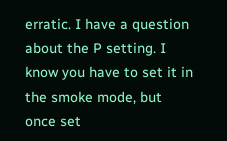erratic. I have a question about the P setting. I know you have to set it in the smoke mode, but once set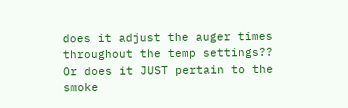does it adjust the auger times throughout the temp settings?? Or does it JUST pertain to the smoke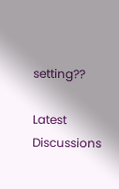setting??

Latest Discussions